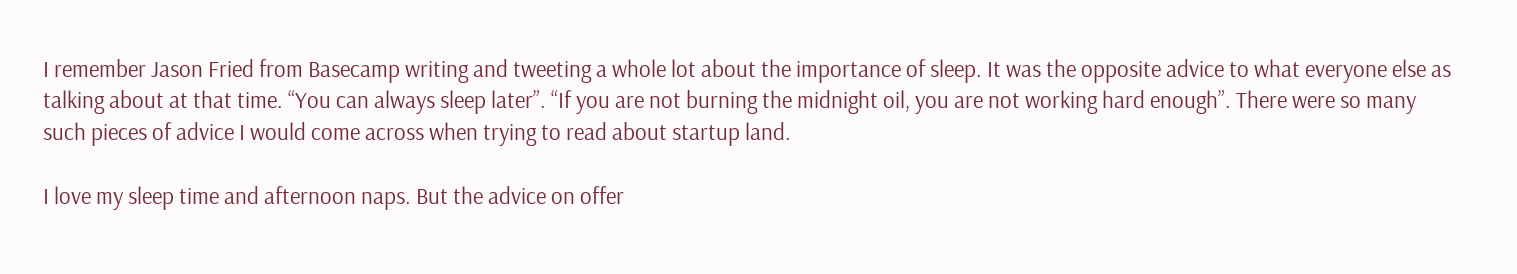I remember Jason Fried from Basecamp writing and tweeting a whole lot about the importance of sleep. It was the opposite advice to what everyone else as talking about at that time. “You can always sleep later”. “If you are not burning the midnight oil, you are not working hard enough”. There were so many such pieces of advice I would come across when trying to read about startup land.

I love my sleep time and afternoon naps. But the advice on offer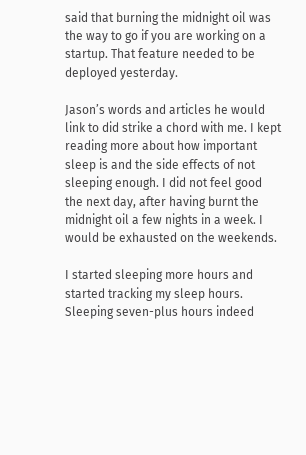said that burning the midnight oil was the way to go if you are working on a startup. That feature needed to be deployed yesterday.

Jason’s words and articles he would link to did strike a chord with me. I kept reading more about how important sleep is and the side effects of not sleeping enough. I did not feel good the next day, after having burnt the midnight oil a few nights in a week. I would be exhausted on the weekends.

I started sleeping more hours and started tracking my sleep hours. Sleeping seven-plus hours indeed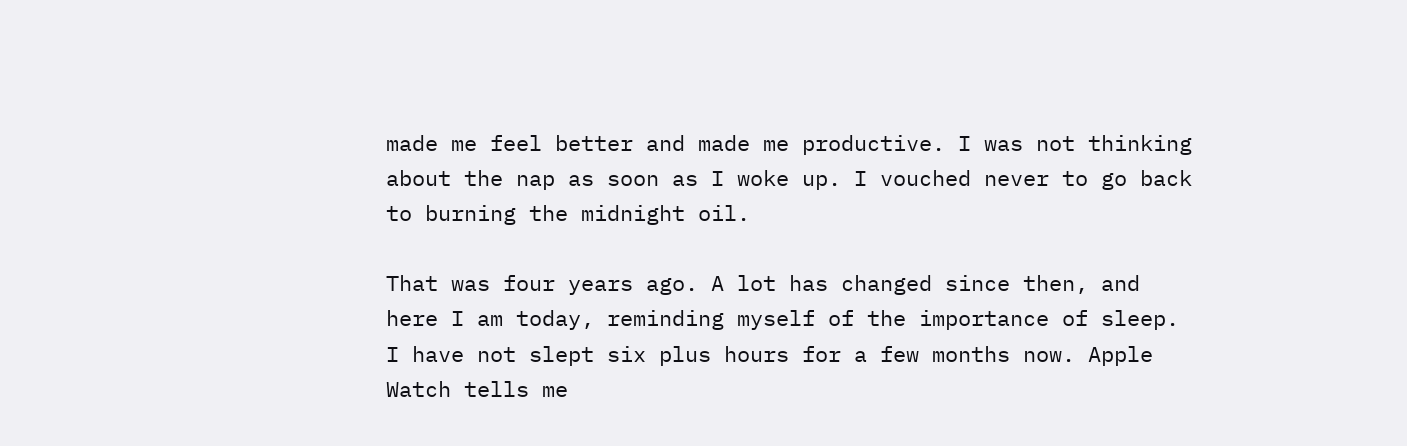made me feel better and made me productive. I was not thinking about the nap as soon as I woke up. I vouched never to go back to burning the midnight oil.

That was four years ago. A lot has changed since then, and here I am today, reminding myself of the importance of sleep. I have not slept six plus hours for a few months now. Apple Watch tells me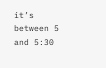it’s between 5 and 5:30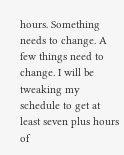hours. Something needs to change. A few things need to change. I will be tweaking my schedule to get at least seven plus hours of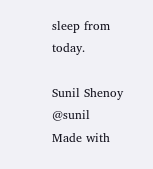sleep from today.

Sunil Shenoy @sunil
Made with